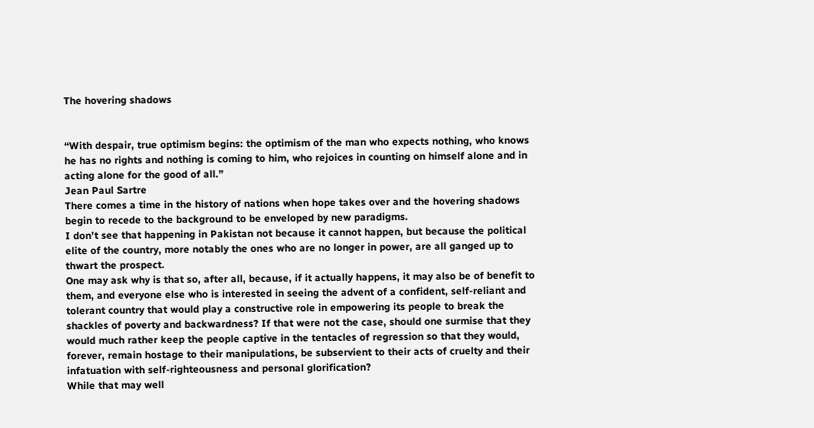The hovering shadows


“With despair, true optimism begins: the optimism of the man who expects nothing, who knows he has no rights and nothing is coming to him, who rejoices in counting on himself alone and in acting alone for the good of all.”
Jean Paul Sartre
There comes a time in the history of nations when hope takes over and the hovering shadows begin to recede to the background to be enveloped by new paradigms.
I don’t see that happening in Pakistan not because it cannot happen, but because the political elite of the country, more notably the ones who are no longer in power, are all ganged up to thwart the prospect.
One may ask why is that so, after all, because, if it actually happens, it may also be of benefit to them, and everyone else who is interested in seeing the advent of a confident, self-reliant and tolerant country that would play a constructive role in empowering its people to break the shackles of poverty and backwardness? If that were not the case, should one surmise that they would much rather keep the people captive in the tentacles of regression so that they would, forever, remain hostage to their manipulations, be subservient to their acts of cruelty and their infatuation with self-righteousness and personal glorification?
While that may well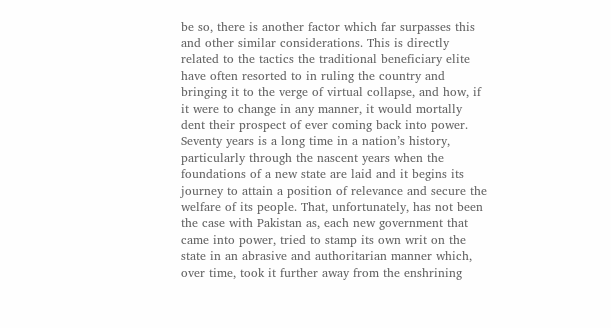be so, there is another factor which far surpasses this and other similar considerations. This is directly related to the tactics the traditional beneficiary elite have often resorted to in ruling the country and bringing it to the verge of virtual collapse, and how, if it were to change in any manner, it would mortally dent their prospect of ever coming back into power.
Seventy years is a long time in a nation’s history, particularly through the nascent years when the foundations of a new state are laid and it begins its journey to attain a position of relevance and secure the welfare of its people. That, unfortunately, has not been the case with Pakistan as, each new government that came into power, tried to stamp its own writ on the state in an abrasive and authoritarian manner which, over time, took it further away from the enshrining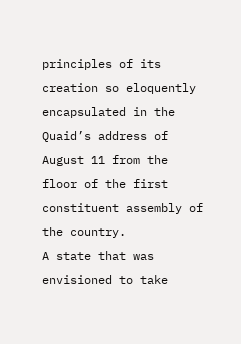principles of its creation so eloquently encapsulated in the Quaid’s address of August 11 from the floor of the first constituent assembly of the country.
A state that was envisioned to take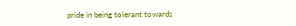pride in being tolerant towards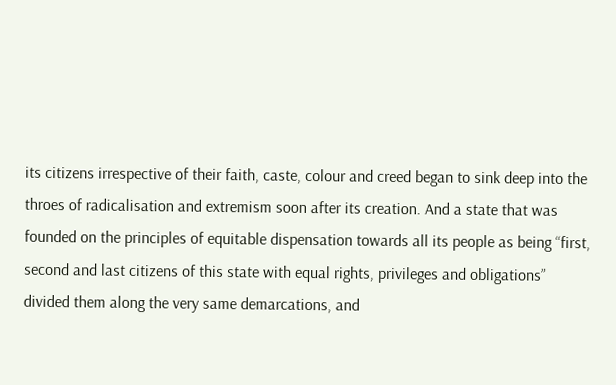its citizens irrespective of their faith, caste, colour and creed began to sink deep into the throes of radicalisation and extremism soon after its creation. And a state that was founded on the principles of equitable dispensation towards all its people as being “first, second and last citizens of this state with equal rights, privileges and obligations” divided them along the very same demarcations, and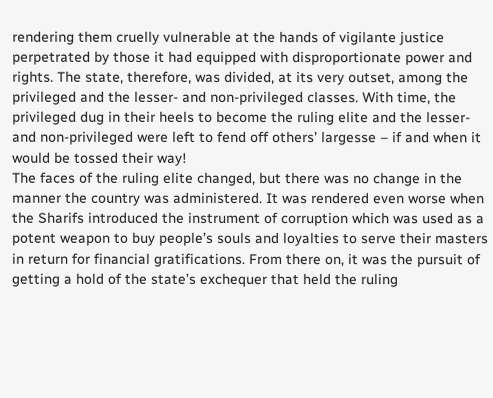rendering them cruelly vulnerable at the hands of vigilante justice perpetrated by those it had equipped with disproportionate power and rights. The state, therefore, was divided, at its very outset, among the privileged and the lesser- and non-privileged classes. With time, the privileged dug in their heels to become the ruling elite and the lesser- and non-privileged were left to fend off others’ largesse – if and when it would be tossed their way!
The faces of the ruling elite changed, but there was no change in the manner the country was administered. It was rendered even worse when the Sharifs introduced the instrument of corruption which was used as a potent weapon to buy people’s souls and loyalties to serve their masters in return for financial gratifications. From there on, it was the pursuit of getting a hold of the state’s exchequer that held the ruling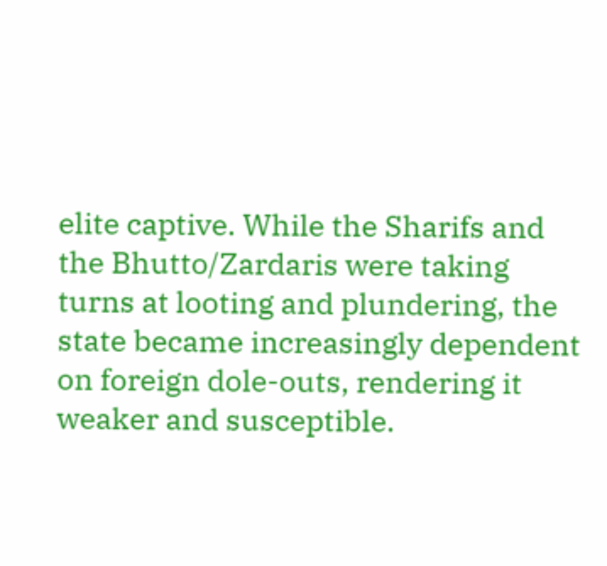elite captive. While the Sharifs and the Bhutto/Zardaris were taking turns at looting and plundering, the state became increasingly dependent on foreign dole-outs, rendering it weaker and susceptible.